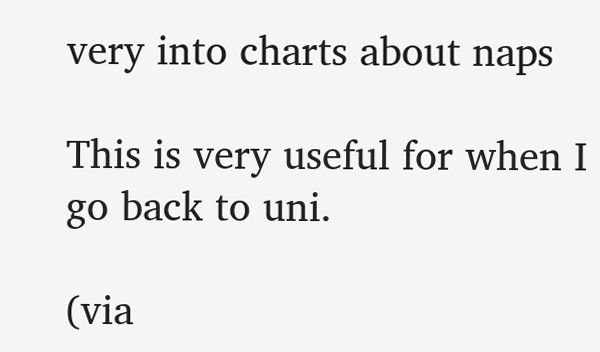very into charts about naps

This is very useful for when I go back to uni.

(via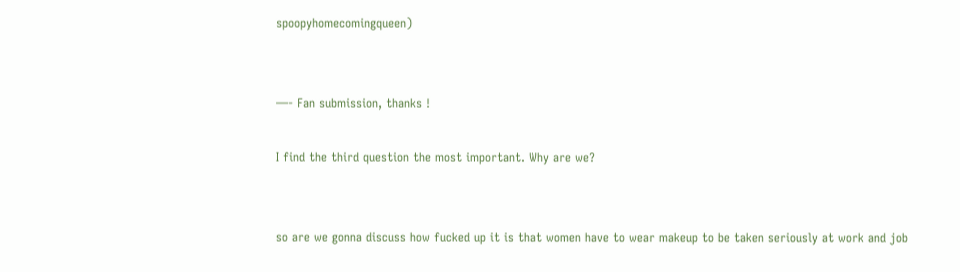spoopyhomecomingqueen)


—- Fan submission, thanks !

I find the third question the most important. Why are we?


so are we gonna discuss how fucked up it is that women have to wear makeup to be taken seriously at work and job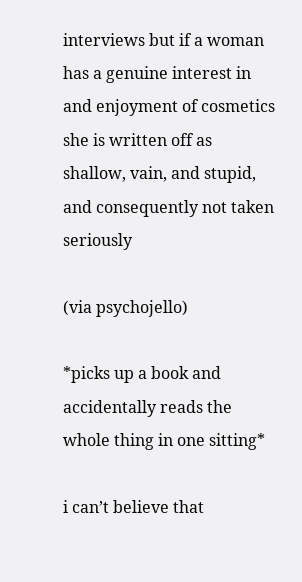interviews but if a woman has a genuine interest in and enjoyment of cosmetics she is written off as shallow, vain, and stupid, and consequently not taken seriously

(via psychojello)

*picks up a book and accidentally reads the whole thing in one sitting*

i can’t believe that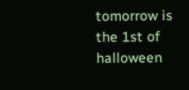tomorrow is the 1st of halloween